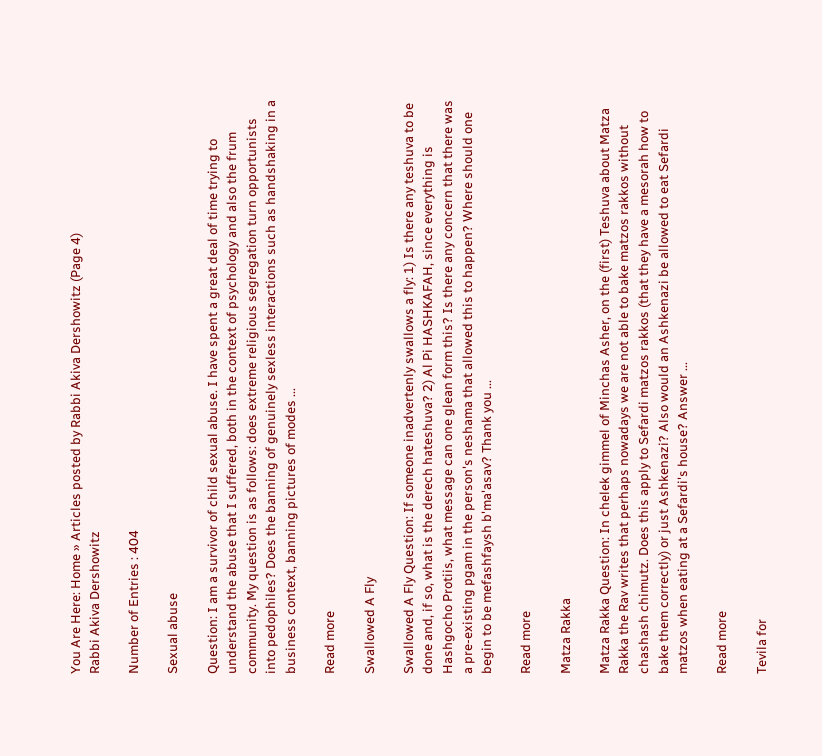You Are Here: Home » Articles posted by Rabbi Akiva Dershowitz (Page 4)
Rabbi Akiva Dershowitz

Number of Entries : 404

Sexual abuse

Question: I am a survivor of child sexual abuse. I have spent a great deal of time trying to understand the abuse that I suffered, both in the context of psychology and also the frum community. My question is as follows: does extreme religious segregation turn opportunists into pedophiles? Does the banning of genuinely sexless interactions such as handshaking in a business context, banning pictures of modes ...

Read more

Swallowed A Fly

Swallowed A Fly Question: If someone inadvertenly swallows a fly: 1) Is there any teshuva to be done and, if so, what is the derech hateshuva? 2) Al Pi HASHKAFAH, since everything is Hashgocho Protiis, what message can one glean form this? Is there any concern that there was a pre-existing pgam in the person's neshama that allowed this to happen? Where should one begin to be mefashfaysh b'ma'asav? Thank you ...

Read more

Matza Rakka

Matza Rakka Question: In chelek gimmel of Minchas Asher, on the (first) Teshuva about Matza Rakka the Rav writes that perhaps nowadays we are not able to bake matzos rakkos without chashash chimutz. Does this apply to Sefardi matzos rakkos (that they have a mesorah how to bake them correctly) or just Ashkenazi? Also would an Ashkenazi be allowed to eat Sefardi matzos when eating at a Sefardi's house? Answer ...

Read more

Tevila for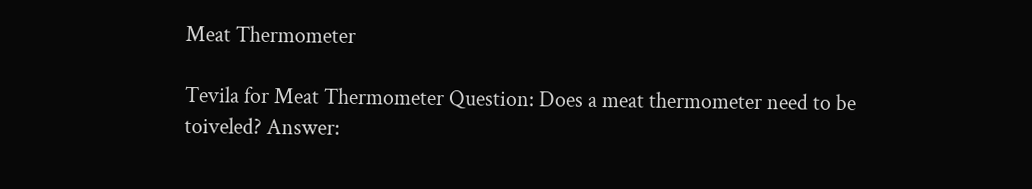Meat Thermometer

Tevila for Meat Thermometer Question: Does a meat thermometer need to be toiveled? Answer: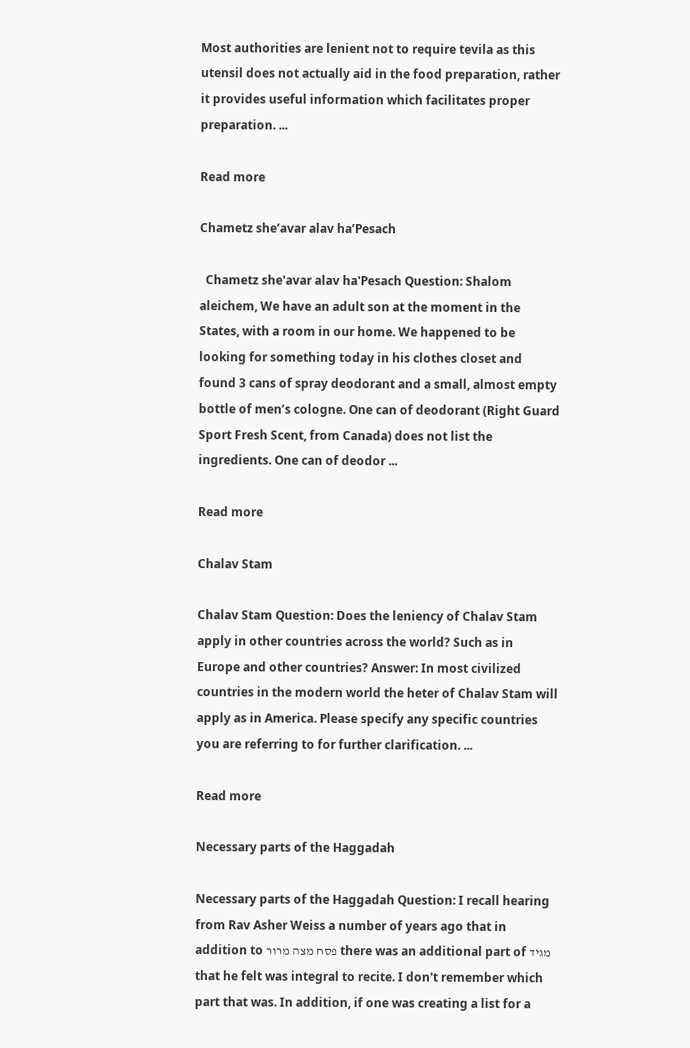Most authorities are lenient not to require tevila as this utensil does not actually aid in the food preparation, rather it provides useful information which facilitates proper preparation. ...

Read more

Chametz she’avar alav ha’Pesach

  Chametz she'avar alav ha'Pesach Question: Shalom aleichem, We have an adult son at the moment in the States, with a room in our home. We happened to be looking for something today in his clothes closet and found 3 cans of spray deodorant and a small, almost empty bottle of men’s cologne. One can of deodorant (Right Guard Sport Fresh Scent, from Canada) does not list the ingredients. One can of deodor ...

Read more

Chalav Stam

Chalav Stam Question: Does the leniency of Chalav Stam apply in other countries across the world? Such as in Europe and other countries? Answer: In most civilized countries in the modern world the heter of Chalav Stam will apply as in America. Please specify any specific countries you are referring to for further clarification. ...

Read more

Necessary parts of the Haggadah

Necessary parts of the Haggadah Question: I recall hearing from Rav Asher Weiss a number of years ago that in addition to פסח מצה מרור there was an additional part of מגיד that he felt was integral to recite. I don't remember which part that was. In addition, if one was creating a list for a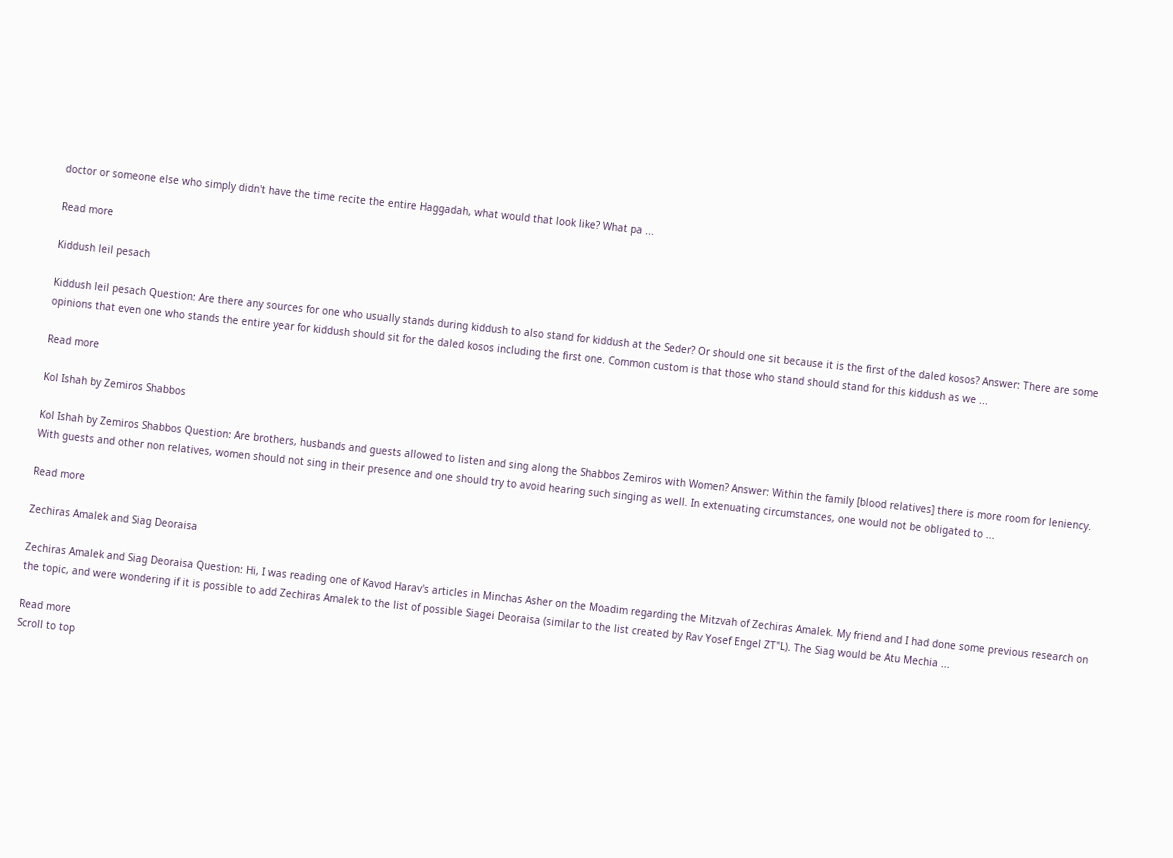doctor or someone else who simply didn't have the time recite the entire Haggadah, what would that look like? What pa ...

Read more

Kiddush leil pesach

Kiddush leil pesach Question: Are there any sources for one who usually stands during kiddush to also stand for kiddush at the Seder? Or should one sit because it is the first of the daled kosos? Answer: There are some opinions that even one who stands the entire year for kiddush should sit for the daled kosos including the first one. Common custom is that those who stand should stand for this kiddush as we ...

Read more

Kol Ishah by Zemiros Shabbos

Kol Ishah by Zemiros Shabbos Question: Are brothers, husbands and guests allowed to listen and sing along the Shabbos Zemiros with Women? Answer: Within the family [blood relatives] there is more room for leniency. With guests and other non relatives, women should not sing in their presence and one should try to avoid hearing such singing as well. In extenuating circumstances, one would not be obligated to ...

Read more

Zechiras Amalek and Siag Deoraisa

Zechiras Amalek and Siag Deoraisa Question: Hi, I was reading one of Kavod Harav's articles in Minchas Asher on the Moadim regarding the Mitzvah of Zechiras Amalek. My friend and I had done some previous research on the topic, and were wondering if it is possible to add Zechiras Amalek to the list of possible Siagei Deoraisa (similar to the list created by Rav Yosef Engel ZT"L). The Siag would be Atu Mechia ...

Read more
Scroll to top